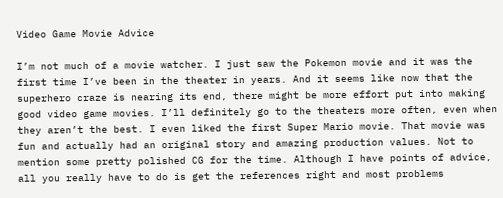Video Game Movie Advice

I’m not much of a movie watcher. I just saw the Pokemon movie and it was the first time I’ve been in the theater in years. And it seems like now that the superhero craze is nearing its end, there might be more effort put into making good video game movies. I’ll definitely go to the theaters more often, even when they aren’t the best. I even liked the first Super Mario movie. That movie was fun and actually had an original story and amazing production values. Not to mention some pretty polished CG for the time. Although I have points of advice, all you really have to do is get the references right and most problems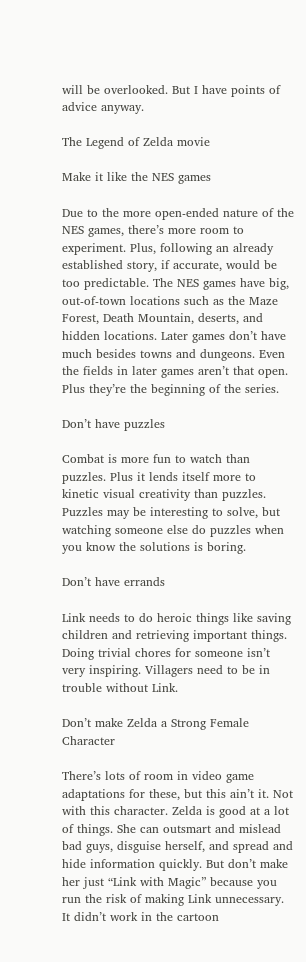will be overlooked. But I have points of advice anyway.

The Legend of Zelda movie

Make it like the NES games

Due to the more open-ended nature of the NES games, there’s more room to experiment. Plus, following an already established story, if accurate, would be too predictable. The NES games have big, out-of-town locations such as the Maze Forest, Death Mountain, deserts, and hidden locations. Later games don’t have much besides towns and dungeons. Even the fields in later games aren’t that open. Plus they’re the beginning of the series.

Don’t have puzzles

Combat is more fun to watch than puzzles. Plus it lends itself more to kinetic visual creativity than puzzles. Puzzles may be interesting to solve, but watching someone else do puzzles when you know the solutions is boring.

Don’t have errands

Link needs to do heroic things like saving children and retrieving important things. Doing trivial chores for someone isn’t very inspiring. Villagers need to be in trouble without Link.

Don’t make Zelda a Strong Female Character

There’s lots of room in video game adaptations for these, but this ain’t it. Not with this character. Zelda is good at a lot of things. She can outsmart and mislead bad guys, disguise herself, and spread and hide information quickly. But don’t make her just “Link with Magic” because you run the risk of making Link unnecessary. It didn’t work in the cartoon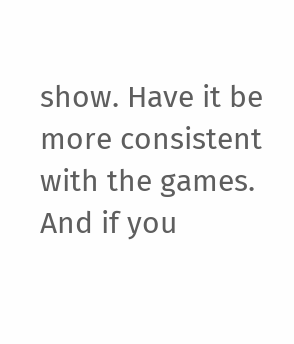show. Have it be more consistent with the games. And if you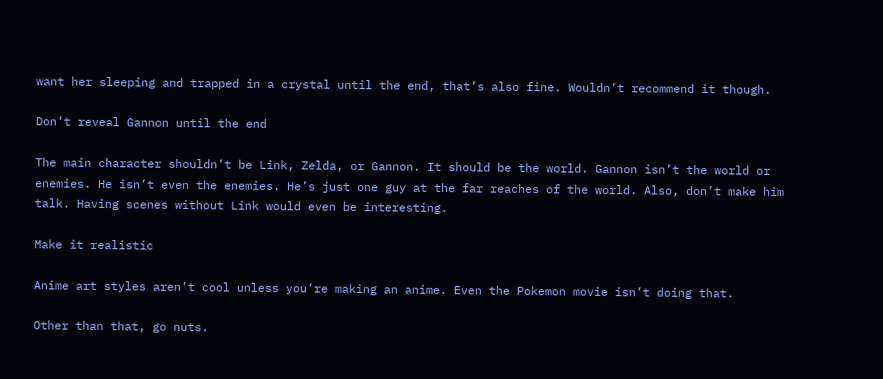want her sleeping and trapped in a crystal until the end, that’s also fine. Wouldn’t recommend it though.

Don’t reveal Gannon until the end

The main character shouldn’t be Link, Zelda, or Gannon. It should be the world. Gannon isn’t the world or enemies. He isn’t even the enemies. He’s just one guy at the far reaches of the world. Also, don’t make him talk. Having scenes without Link would even be interesting.

Make it realistic

Anime art styles aren’t cool unless you’re making an anime. Even the Pokemon movie isn’t doing that.

Other than that, go nuts.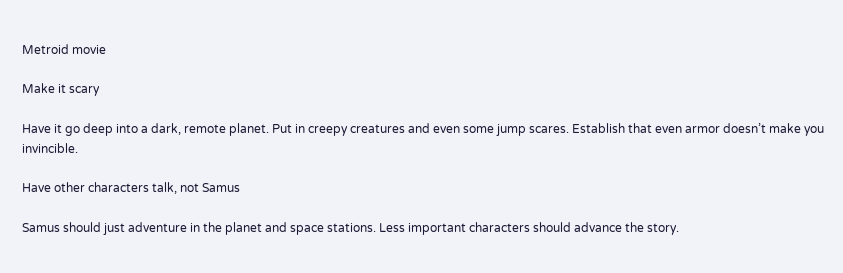Metroid movie

Make it scary

Have it go deep into a dark, remote planet. Put in creepy creatures and even some jump scares. Establish that even armor doesn’t make you invincible.

Have other characters talk, not Samus

Samus should just adventure in the planet and space stations. Less important characters should advance the story.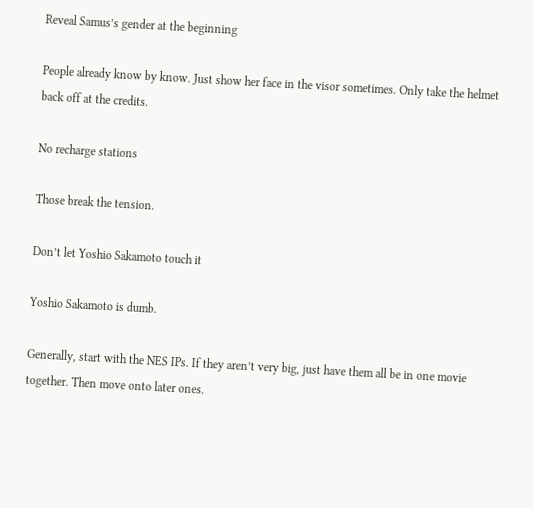Reveal Samus’s gender at the beginning

People already know by know. Just show her face in the visor sometimes. Only take the helmet back off at the credits.

No recharge stations

Those break the tension.

Don’t let Yoshio Sakamoto touch it

Yoshio Sakamoto is dumb.

Generally, start with the NES IPs. If they aren’t very big, just have them all be in one movie together. Then move onto later ones.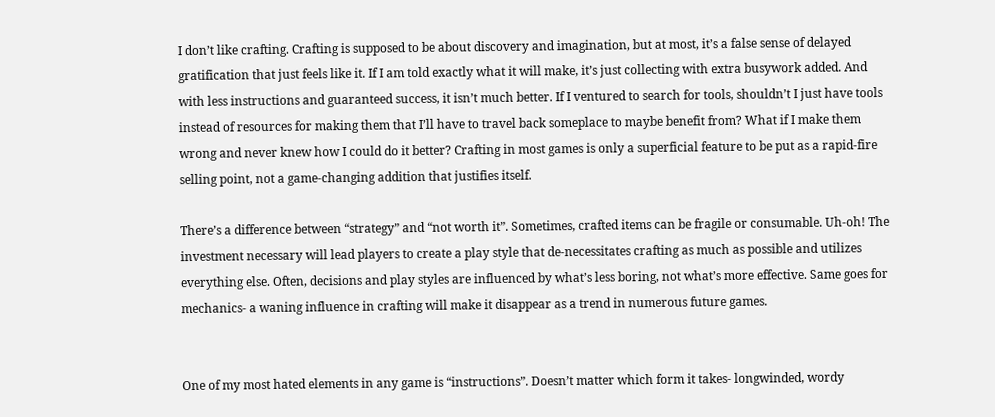I don’t like crafting. Crafting is supposed to be about discovery and imagination, but at most, it’s a false sense of delayed gratification that just feels like it. If I am told exactly what it will make, it’s just collecting with extra busywork added. And with less instructions and guaranteed success, it isn’t much better. If I ventured to search for tools, shouldn’t I just have tools instead of resources for making them that I’ll have to travel back someplace to maybe benefit from? What if I make them wrong and never knew how I could do it better? Crafting in most games is only a superficial feature to be put as a rapid-fire selling point, not a game-changing addition that justifies itself.

There’s a difference between “strategy” and “not worth it”. Sometimes, crafted items can be fragile or consumable. Uh-oh! The investment necessary will lead players to create a play style that de-necessitates crafting as much as possible and utilizes everything else. Often, decisions and play styles are influenced by what’s less boring, not what’s more effective. Same goes for mechanics- a waning influence in crafting will make it disappear as a trend in numerous future games.


One of my most hated elements in any game is “instructions”. Doesn’t matter which form it takes- longwinded, wordy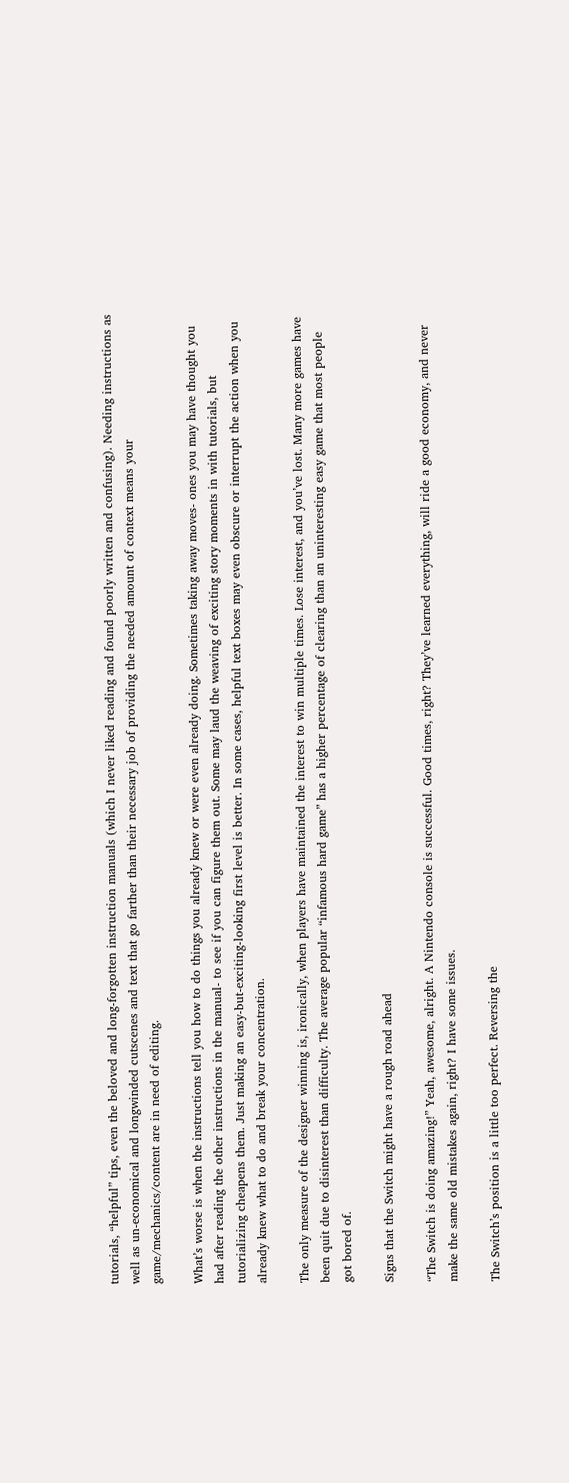tutorials, “helpful” tips, even the beloved and long-forgotten instruction manuals (which I never liked reading and found poorly written and confusing). Needing instructions as well as un-economical and longwinded cutscenes and text that go farther than their necessary job of providing the needed amount of context means your game/mechanics/content are in need of editing.

What’s worse is when the instructions tell you how to do things you already knew or were even already doing. Sometimes taking away moves- ones you may have thought you had after reading the other instructions in the manual- to see if you can figure them out. Some may laud the weaving of exciting story moments in with tutorials, but tutorializing cheapens them. Just making an easy-but-exciting-looking first level is better. In some cases, helpful text boxes may even obscure or interrupt the action when you already knew what to do and break your concentration.

The only measure of the designer winning is, ironically, when players have maintained the interest to win multiple times. Lose interest, and you’ve lost. Many more games have been quit due to disinterest than difficulty. The average popular “infamous hard game” has a higher percentage of clearing than an uninteresting easy game that most people got bored of.

Signs that the Switch might have a rough road ahead

“The Switch is doing amazing!” Yeah, awesome, alright. A Nintendo console is successful. Good times, right? They’ve learned everything, will ride a good economy, and never make the same old mistakes again, right? I have some issues.

The Switch’s position is a little too perfect. Reversing the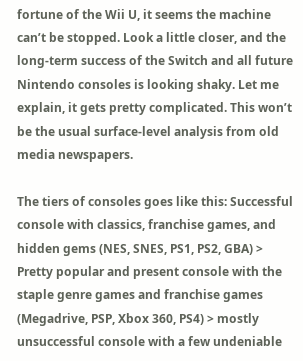fortune of the Wii U, it seems the machine can’t be stopped. Look a little closer, and the long-term success of the Switch and all future Nintendo consoles is looking shaky. Let me explain, it gets pretty complicated. This won’t be the usual surface-level analysis from old media newspapers.

The tiers of consoles goes like this: Successful console with classics, franchise games, and hidden gems (NES, SNES, PS1, PS2, GBA) > Pretty popular and present console with the staple genre games and franchise games (Megadrive, PSP, Xbox 360, PS4) > mostly unsuccessful console with a few undeniable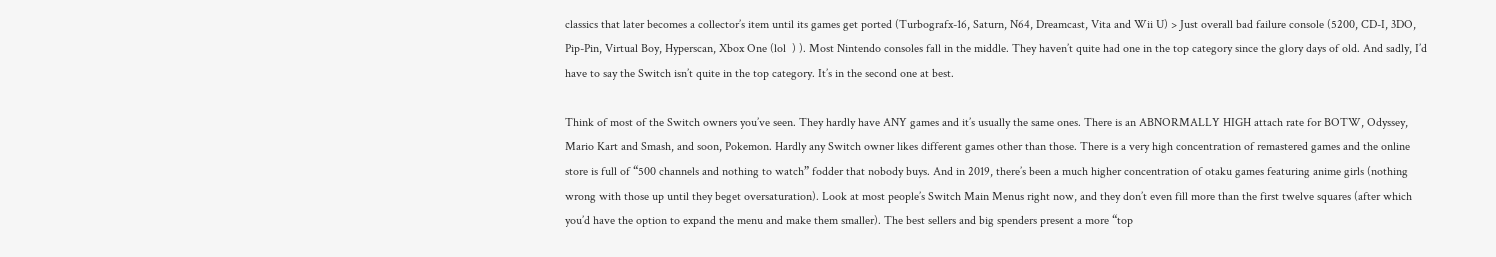classics that later becomes a collector’s item until its games get ported (Turbografx-16, Saturn, N64, Dreamcast, Vita and Wii U) > Just overall bad failure console (5200, CD-I, 3DO, Pip-Pin, Virtual Boy, Hyperscan, Xbox One (lol  ) ). Most Nintendo consoles fall in the middle. They haven’t quite had one in the top category since the glory days of old. And sadly, I’d have to say the Switch isn’t quite in the top category. It’s in the second one at best.

Think of most of the Switch owners you’ve seen. They hardly have ANY games and it’s usually the same ones. There is an ABNORMALLY HIGH attach rate for BOTW, Odyssey, Mario Kart and Smash, and soon, Pokemon. Hardly any Switch owner likes different games other than those. There is a very high concentration of remastered games and the online store is full of “500 channels and nothing to watch” fodder that nobody buys. And in 2019, there’s been a much higher concentration of otaku games featuring anime girls (nothing wrong with those up until they beget oversaturation). Look at most people’s Switch Main Menus right now, and they don’t even fill more than the first twelve squares (after which you’d have the option to expand the menu and make them smaller). The best sellers and big spenders present a more “top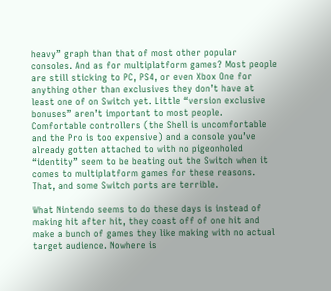heavy” graph than that of most other popular consoles. And as for multiplatform games? Most people are still sticking to PC, PS4, or even Xbox One for anything other than exclusives they don’t have at least one of on Switch yet. Little “version exclusive bonuses” aren’t important to most people. Comfortable controllers (the Shell is uncomfortable and the Pro is too expensive) and a console you’ve already gotten attached to with no pigeonholed “identity” seem to be beating out the Switch when it comes to multiplatform games for these reasons. That, and some Switch ports are terrible.

What Nintendo seems to do these days is instead of making hit after hit, they coast off of one hit and make a bunch of games they like making with no actual target audience. Nowhere is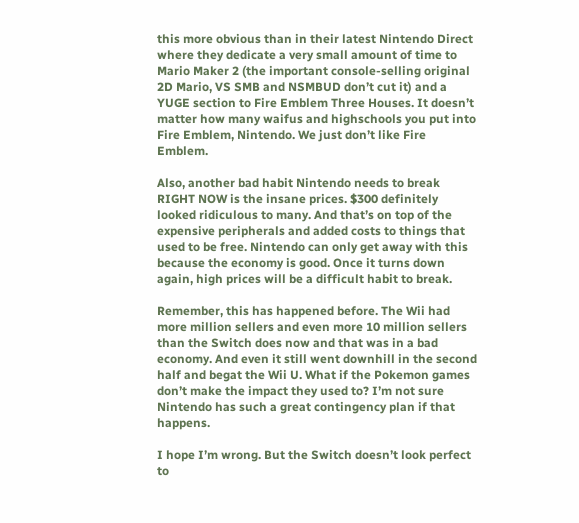this more obvious than in their latest Nintendo Direct where they dedicate a very small amount of time to Mario Maker 2 (the important console-selling original 2D Mario, VS SMB and NSMBUD don’t cut it) and a YUGE section to Fire Emblem Three Houses. It doesn’t matter how many waifus and highschools you put into Fire Emblem, Nintendo. We just don’t like Fire Emblem.

Also, another bad habit Nintendo needs to break RIGHT NOW is the insane prices. $300 definitely looked ridiculous to many. And that’s on top of the expensive peripherals and added costs to things that used to be free. Nintendo can only get away with this because the economy is good. Once it turns down again, high prices will be a difficult habit to break.

Remember, this has happened before. The Wii had more million sellers and even more 10 million sellers than the Switch does now and that was in a bad economy. And even it still went downhill in the second half and begat the Wii U. What if the Pokemon games don’t make the impact they used to? I’m not sure Nintendo has such a great contingency plan if that happens.

I hope I’m wrong. But the Switch doesn’t look perfect to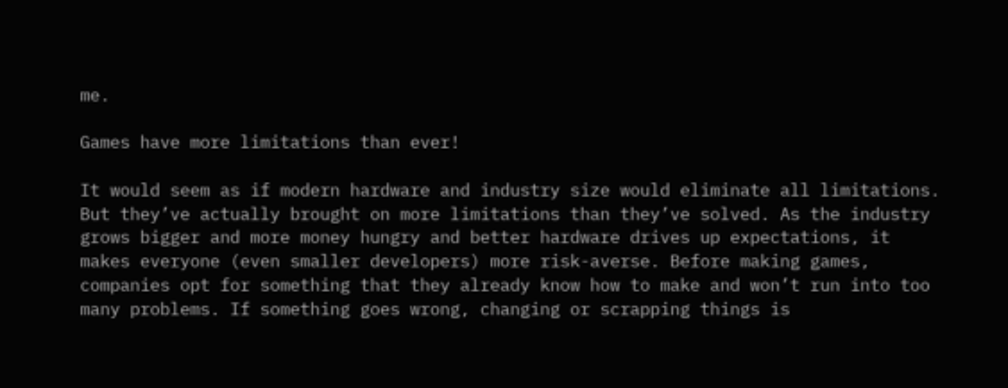me.

Games have more limitations than ever!

It would seem as if modern hardware and industry size would eliminate all limitations. But they’ve actually brought on more limitations than they’ve solved. As the industry grows bigger and more money hungry and better hardware drives up expectations, it makes everyone (even smaller developers) more risk-averse. Before making games, companies opt for something that they already know how to make and won’t run into too many problems. If something goes wrong, changing or scrapping things is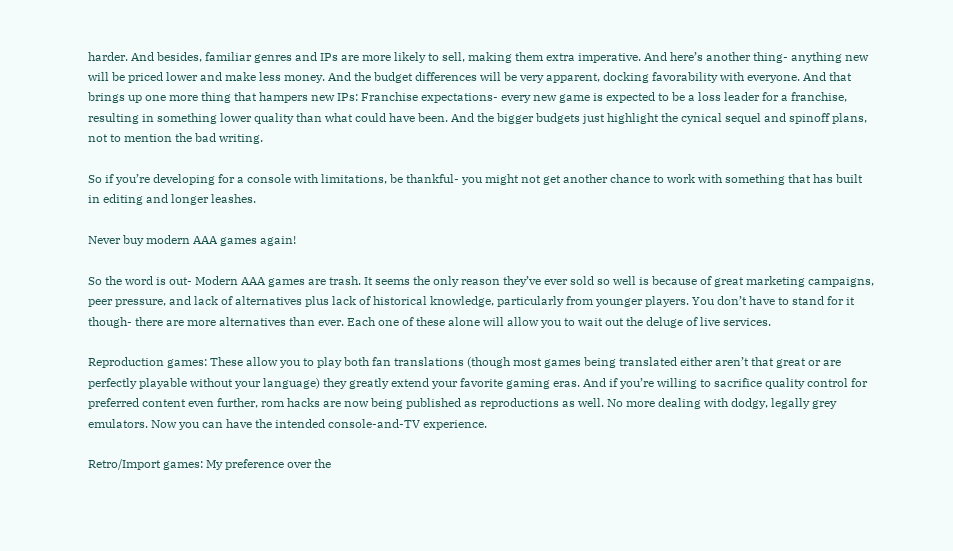harder. And besides, familiar genres and IPs are more likely to sell, making them extra imperative. And here’s another thing- anything new will be priced lower and make less money. And the budget differences will be very apparent, docking favorability with everyone. And that brings up one more thing that hampers new IPs: Franchise expectations- every new game is expected to be a loss leader for a franchise, resulting in something lower quality than what could have been. And the bigger budgets just highlight the cynical sequel and spinoff plans, not to mention the bad writing.

So if you’re developing for a console with limitations, be thankful- you might not get another chance to work with something that has built in editing and longer leashes.

Never buy modern AAA games again!

So the word is out- Modern AAA games are trash. It seems the only reason they’ve ever sold so well is because of great marketing campaigns, peer pressure, and lack of alternatives plus lack of historical knowledge, particularly from younger players. You don’t have to stand for it though- there are more alternatives than ever. Each one of these alone will allow you to wait out the deluge of live services.

Reproduction games: These allow you to play both fan translations (though most games being translated either aren’t that great or are perfectly playable without your language) they greatly extend your favorite gaming eras. And if you’re willing to sacrifice quality control for preferred content even further, rom hacks are now being published as reproductions as well. No more dealing with dodgy, legally grey emulators. Now you can have the intended console-and-TV experience.

Retro/Import games: My preference over the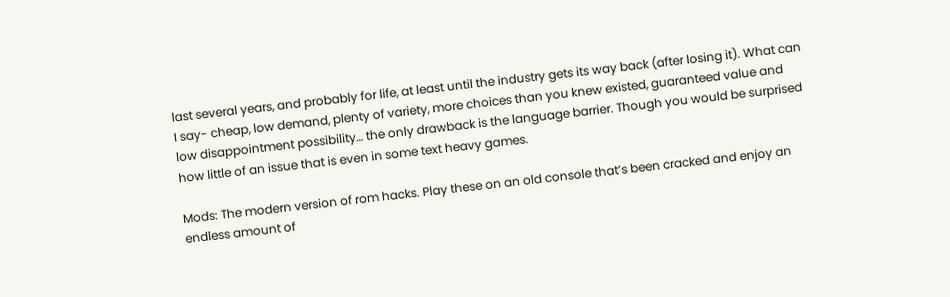last several years, and probably for life, at least until the industry gets its way back (after losing it). What can I say- cheap, low demand, plenty of variety, more choices than you knew existed, guaranteed value and low disappointment possibility… the only drawback is the language barrier. Though you would be surprised how little of an issue that is even in some text heavy games.

Mods: The modern version of rom hacks. Play these on an old console that’s been cracked and enjoy an endless amount of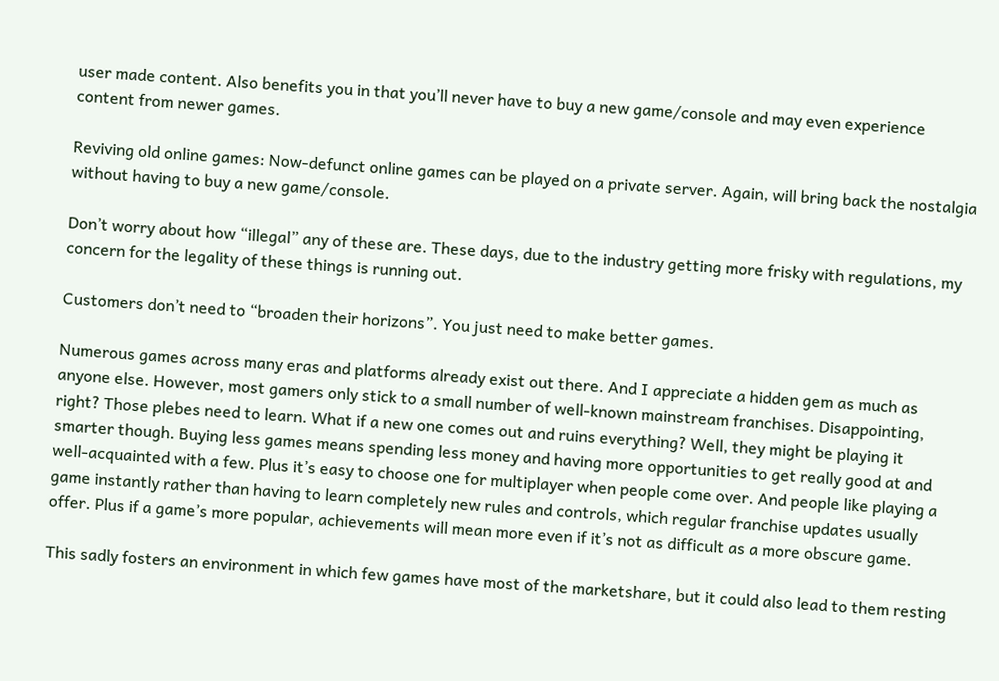user made content. Also benefits you in that you’ll never have to buy a new game/console and may even experience content from newer games.

Reviving old online games: Now-defunct online games can be played on a private server. Again, will bring back the nostalgia without having to buy a new game/console.

Don’t worry about how “illegal” any of these are. These days, due to the industry getting more frisky with regulations, my concern for the legality of these things is running out.

Customers don’t need to “broaden their horizons”. You just need to make better games.

Numerous games across many eras and platforms already exist out there. And I appreciate a hidden gem as much as anyone else. However, most gamers only stick to a small number of well-known mainstream franchises. Disappointing, right? Those plebes need to learn. What if a new one comes out and ruins everything? Well, they might be playing it smarter though. Buying less games means spending less money and having more opportunities to get really good at and well-acquainted with a few. Plus it’s easy to choose one for multiplayer when people come over. And people like playing a game instantly rather than having to learn completely new rules and controls, which regular franchise updates usually offer. Plus if a game’s more popular, achievements will mean more even if it’s not as difficult as a more obscure game.

This sadly fosters an environment in which few games have most of the marketshare, but it could also lead to them resting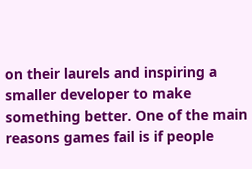on their laurels and inspiring a smaller developer to make something better. One of the main reasons games fail is if people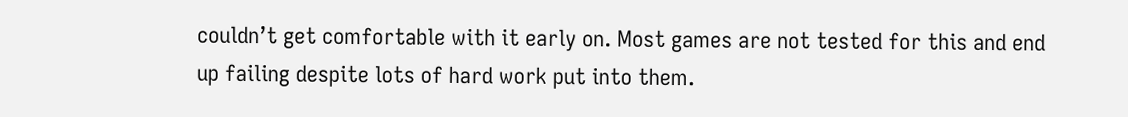couldn’t get comfortable with it early on. Most games are not tested for this and end up failing despite lots of hard work put into them.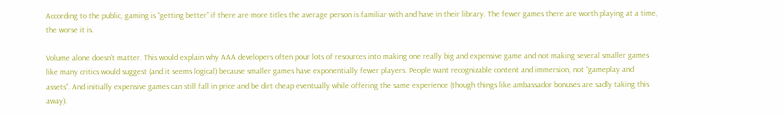According to the public, gaming is “getting better” if there are more titles the average person is familiar with and have in their library. The fewer games there are worth playing at a time, the worse it is.

Volume alone doesn’t matter. This would explain why AAA developers often pour lots of resources into making one really big and expensive game and not making several smaller games like many critics would suggest (and it seems logical) because smaller games have exponentially fewer players. People want recognizable content and immersion, not “gameplay and assets”. And initially expensive games can still fall in price and be dirt cheap eventually while offering the same experience (though things like ambassador bonuses are sadly taking this away).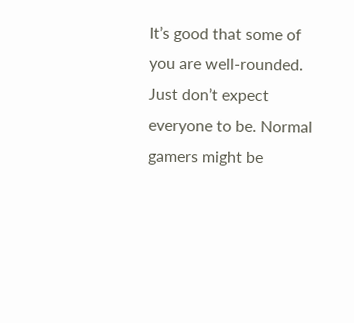It’s good that some of you are well-rounded. Just don’t expect everyone to be. Normal gamers might be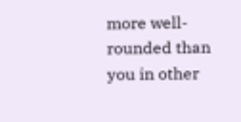more well-rounded than you in other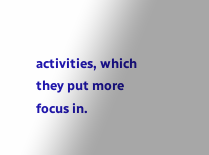activities, which they put more focus in.